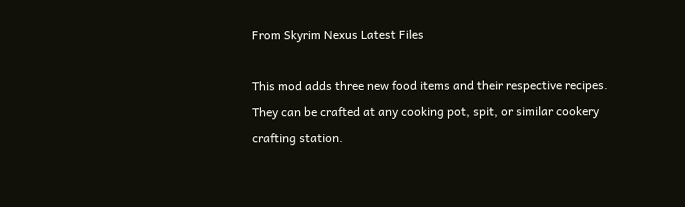From Skyrim Nexus Latest Files

This mod adds three new food items and their respective recipes. They can be crafted at any cooking pot, spit, or similar cookery crafting station.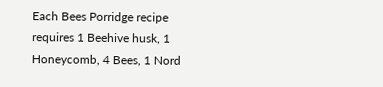Each Bees Porridge recipe requires 1 Beehive husk, 1 Honeycomb, 4 Bees, 1 Nord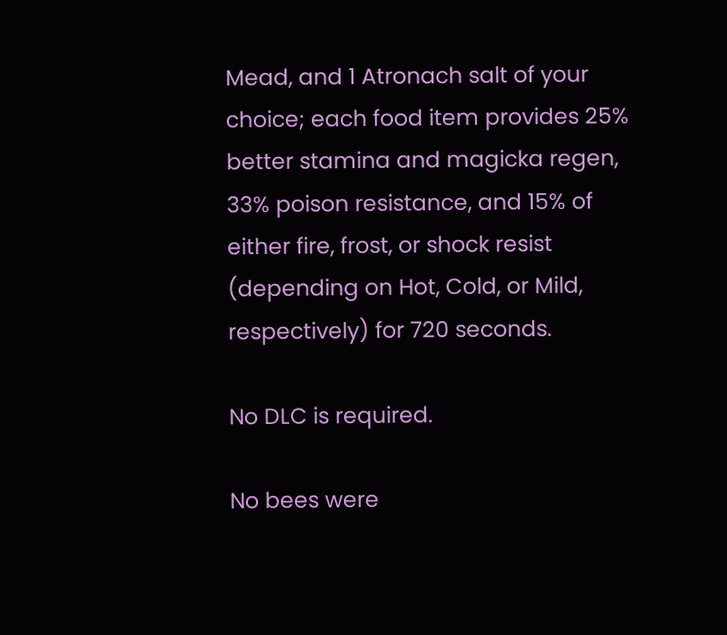Mead, and 1 Atronach salt of your choice; each food item provides 25% better stamina and magicka regen, 33% poison resistance, and 15% of either fire, frost, or shock resist (depending on Hot, Cold, or Mild, respectively) for 720 seconds.

No DLC is required.

No bees were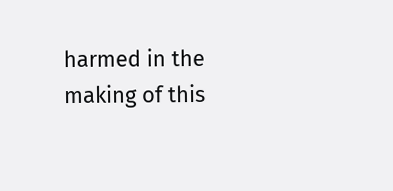harmed in the making of this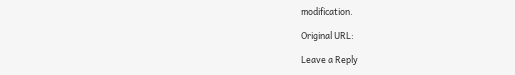modification.

Original URL:

Leave a Reply